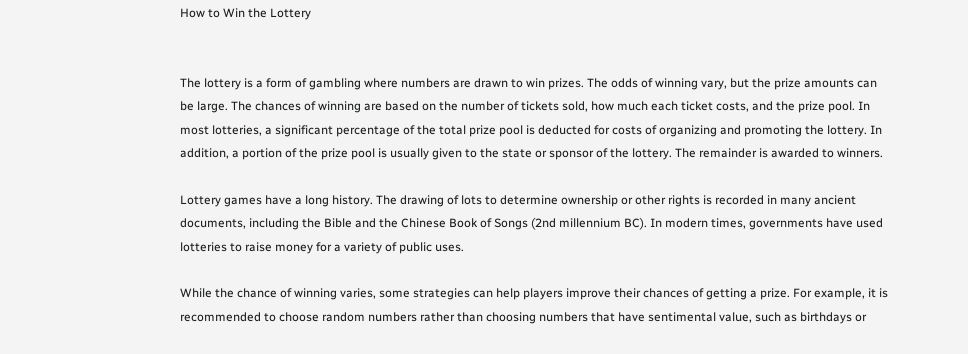How to Win the Lottery


The lottery is a form of gambling where numbers are drawn to win prizes. The odds of winning vary, but the prize amounts can be large. The chances of winning are based on the number of tickets sold, how much each ticket costs, and the prize pool. In most lotteries, a significant percentage of the total prize pool is deducted for costs of organizing and promoting the lottery. In addition, a portion of the prize pool is usually given to the state or sponsor of the lottery. The remainder is awarded to winners.

Lottery games have a long history. The drawing of lots to determine ownership or other rights is recorded in many ancient documents, including the Bible and the Chinese Book of Songs (2nd millennium BC). In modern times, governments have used lotteries to raise money for a variety of public uses.

While the chance of winning varies, some strategies can help players improve their chances of getting a prize. For example, it is recommended to choose random numbers rather than choosing numbers that have sentimental value, such as birthdays or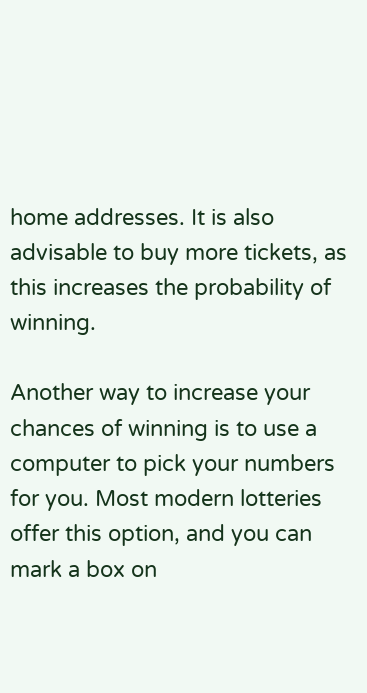home addresses. It is also advisable to buy more tickets, as this increases the probability of winning.

Another way to increase your chances of winning is to use a computer to pick your numbers for you. Most modern lotteries offer this option, and you can mark a box on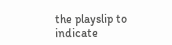the playslip to indicate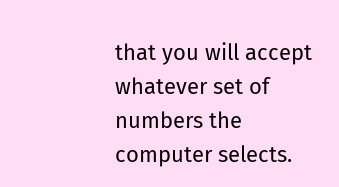that you will accept whatever set of numbers the computer selects.